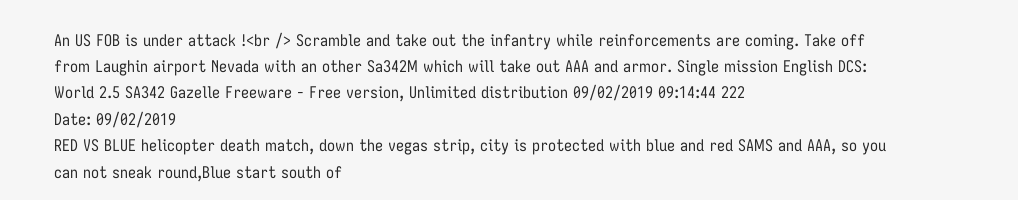An US FOB is under attack !<br /> Scramble and take out the infantry while reinforcements are coming. Take off from Laughin airport Nevada with an other Sa342M which will take out AAA and armor. Single mission English DCS: World 2.5 SA342 Gazelle Freeware - Free version, Unlimited distribution 09/02/2019 09:14:44 222
Date: 09/02/2019
RED VS BLUE helicopter death match, down the vegas strip, city is protected with blue and red SAMS and AAA, so you can not sneak round,Blue start south of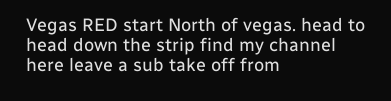Vegas RED start North of vegas. head to head down the strip find my channel here leave a sub take off from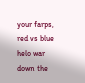your farps, red vs blue helo war down the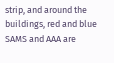strip, and around the buildings, red and blue SAMS and AAA are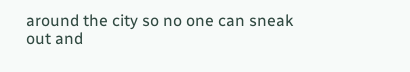around the city so no one can sneak out and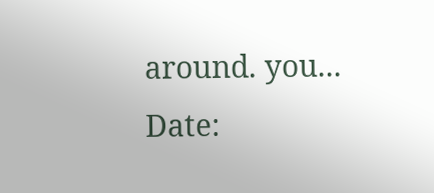around. you...
Date: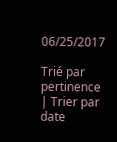06/25/2017

Trié par pertinence | Trier par date